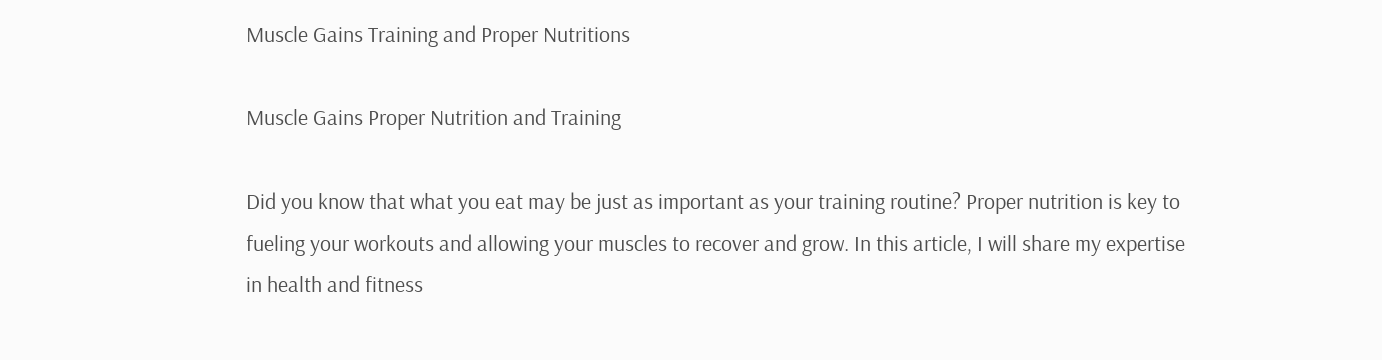Muscle Gains Training and Proper Nutritions

Muscle Gains Proper Nutrition and Training

Did you know that what you eat may be just as important as your training routine? Proper nutrition is key to fueling your workouts and allowing your muscles to recover and grow. In this article, I will share my expertise in health and fitness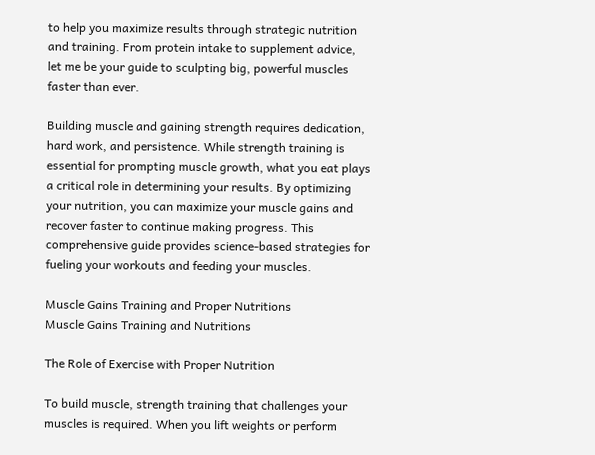to help you maximize results through strategic nutrition and training. From protein intake to supplement advice, let me be your guide to sculpting big, powerful muscles faster than ever.

Building muscle and gaining strength requires dedication, hard work, and persistence. While strength training is essential for prompting muscle growth, what you eat plays a critical role in determining your results. By optimizing your nutrition, you can maximize your muscle gains and recover faster to continue making progress. This comprehensive guide provides science-based strategies for fueling your workouts and feeding your muscles.

Muscle Gains Training and Proper Nutritions
Muscle Gains Training and Nutritions

The Role of Exercise with Proper Nutrition

To build muscle, strength training that challenges your muscles is required. When you lift weights or perform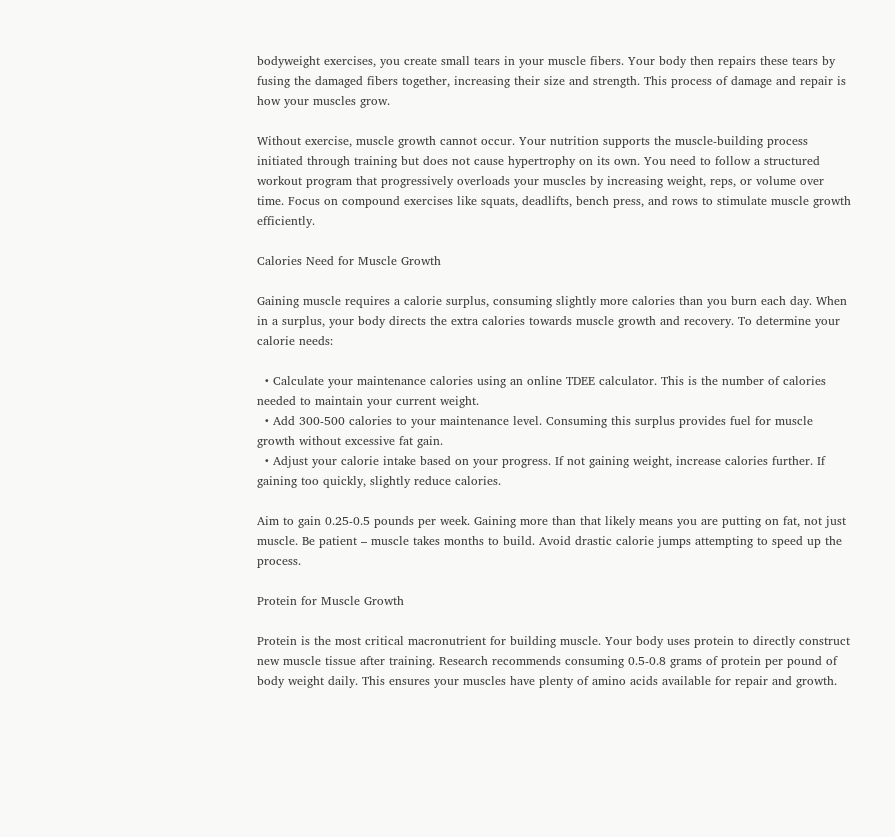bodyweight exercises, you create small tears in your muscle fibers. Your body then repairs these tears by fusing the damaged fibers together, increasing their size and strength. This process of damage and repair is how your muscles grow.

Without exercise, muscle growth cannot occur. Your nutrition supports the muscle-building process initiated through training but does not cause hypertrophy on its own. You need to follow a structured workout program that progressively overloads your muscles by increasing weight, reps, or volume over time. Focus on compound exercises like squats, deadlifts, bench press, and rows to stimulate muscle growth efficiently.

Calories Need for Muscle Growth

Gaining muscle requires a calorie surplus, consuming slightly more calories than you burn each day. When in a surplus, your body directs the extra calories towards muscle growth and recovery. To determine your calorie needs:

  • Calculate your maintenance calories using an online TDEE calculator. This is the number of calories needed to maintain your current weight.
  • Add 300-500 calories to your maintenance level. Consuming this surplus provides fuel for muscle growth without excessive fat gain.
  • Adjust your calorie intake based on your progress. If not gaining weight, increase calories further. If gaining too quickly, slightly reduce calories.

Aim to gain 0.25-0.5 pounds per week. Gaining more than that likely means you are putting on fat, not just muscle. Be patient – muscle takes months to build. Avoid drastic calorie jumps attempting to speed up the process.

Protein for Muscle Growth

Protein is the most critical macronutrient for building muscle. Your body uses protein to directly construct new muscle tissue after training. Research recommends consuming 0.5-0.8 grams of protein per pound of body weight daily. This ensures your muscles have plenty of amino acids available for repair and growth.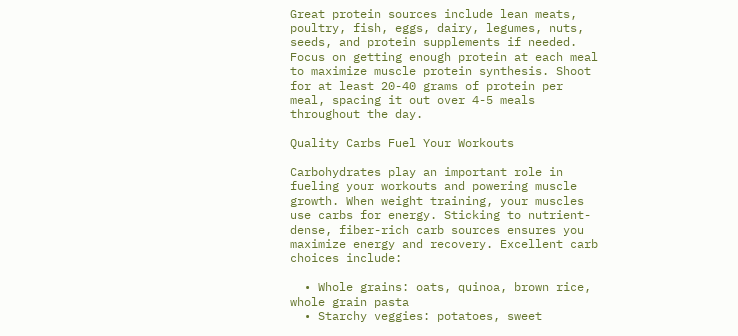Great protein sources include lean meats, poultry, fish, eggs, dairy, legumes, nuts, seeds, and protein supplements if needed. Focus on getting enough protein at each meal to maximize muscle protein synthesis. Shoot for at least 20-40 grams of protein per meal, spacing it out over 4-5 meals throughout the day.

Quality Carbs Fuel Your Workouts

Carbohydrates play an important role in fueling your workouts and powering muscle growth. When weight training, your muscles use carbs for energy. Sticking to nutrient-dense, fiber-rich carb sources ensures you maximize energy and recovery. Excellent carb choices include:

  • Whole grains: oats, quinoa, brown rice, whole grain pasta
  • Starchy veggies: potatoes, sweet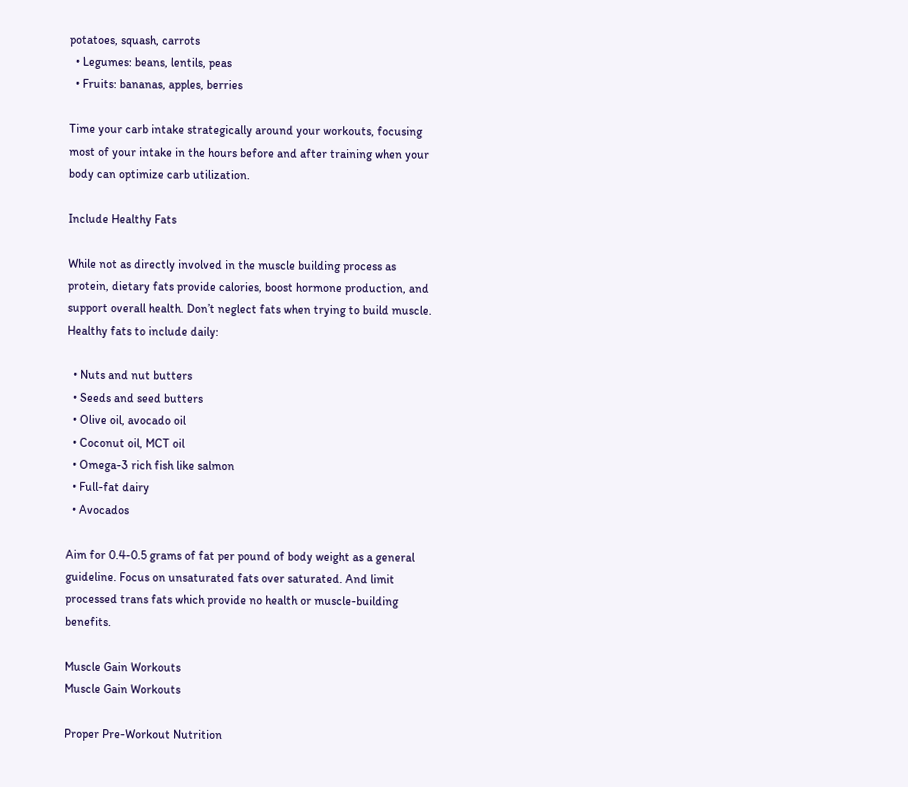potatoes, squash, carrots
  • Legumes: beans, lentils, peas
  • Fruits: bananas, apples, berries

Time your carb intake strategically around your workouts, focusing most of your intake in the hours before and after training when your body can optimize carb utilization.

Include Healthy Fats

While not as directly involved in the muscle building process as protein, dietary fats provide calories, boost hormone production, and support overall health. Don’t neglect fats when trying to build muscle. Healthy fats to include daily:

  • Nuts and nut butters
  • Seeds and seed butters
  • Olive oil, avocado oil
  • Coconut oil, MCT oil
  • Omega-3 rich fish like salmon
  • Full-fat dairy
  • Avocados

Aim for 0.4-0.5 grams of fat per pound of body weight as a general guideline. Focus on unsaturated fats over saturated. And limit processed trans fats which provide no health or muscle-building benefits.

Muscle Gain Workouts
Muscle Gain Workouts

Proper Pre-Workout Nutrition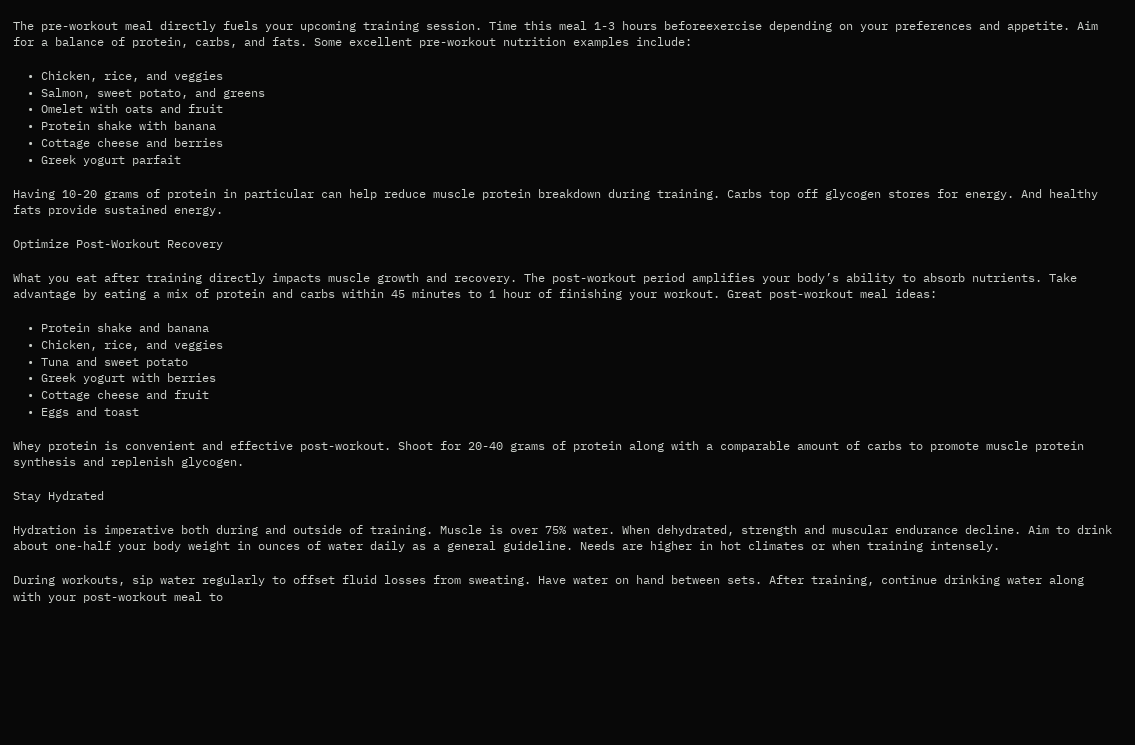The pre-workout meal directly fuels your upcoming training session. Time this meal 1-3 hours beforeexercise depending on your preferences and appetite. Aim for a balance of protein, carbs, and fats. Some excellent pre-workout nutrition examples include:

  • Chicken, rice, and veggies
  • Salmon, sweet potato, and greens
  • Omelet with oats and fruit
  • Protein shake with banana
  • Cottage cheese and berries
  • Greek yogurt parfait

Having 10-20 grams of protein in particular can help reduce muscle protein breakdown during training. Carbs top off glycogen stores for energy. And healthy fats provide sustained energy.

Optimize Post-Workout Recovery

What you eat after training directly impacts muscle growth and recovery. The post-workout period amplifies your body’s ability to absorb nutrients. Take advantage by eating a mix of protein and carbs within 45 minutes to 1 hour of finishing your workout. Great post-workout meal ideas:

  • Protein shake and banana
  • Chicken, rice, and veggies
  • Tuna and sweet potato
  • Greek yogurt with berries
  • Cottage cheese and fruit
  • Eggs and toast

Whey protein is convenient and effective post-workout. Shoot for 20-40 grams of protein along with a comparable amount of carbs to promote muscle protein synthesis and replenish glycogen.

Stay Hydrated

Hydration is imperative both during and outside of training. Muscle is over 75% water. When dehydrated, strength and muscular endurance decline. Aim to drink about one-half your body weight in ounces of water daily as a general guideline. Needs are higher in hot climates or when training intensely.

During workouts, sip water regularly to offset fluid losses from sweating. Have water on hand between sets. After training, continue drinking water along with your post-workout meal to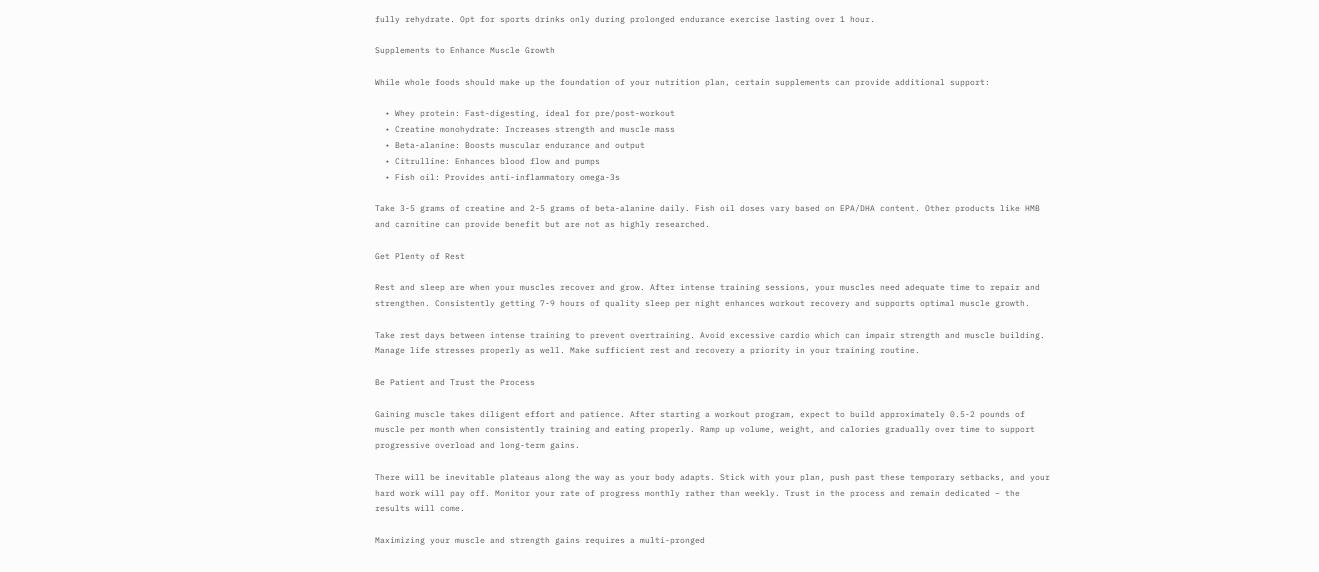fully rehydrate. Opt for sports drinks only during prolonged endurance exercise lasting over 1 hour.

Supplements to Enhance Muscle Growth

While whole foods should make up the foundation of your nutrition plan, certain supplements can provide additional support:

  • Whey protein: Fast-digesting, ideal for pre/post-workout
  • Creatine monohydrate: Increases strength and muscle mass
  • Beta-alanine: Boosts muscular endurance and output
  • Citrulline: Enhances blood flow and pumps
  • Fish oil: Provides anti-inflammatory omega-3s

Take 3-5 grams of creatine and 2-5 grams of beta-alanine daily. Fish oil doses vary based on EPA/DHA content. Other products like HMB and carnitine can provide benefit but are not as highly researched.

Get Plenty of Rest

Rest and sleep are when your muscles recover and grow. After intense training sessions, your muscles need adequate time to repair and strengthen. Consistently getting 7-9 hours of quality sleep per night enhances workout recovery and supports optimal muscle growth.

Take rest days between intense training to prevent overtraining. Avoid excessive cardio which can impair strength and muscle building. Manage life stresses properly as well. Make sufficient rest and recovery a priority in your training routine.

Be Patient and Trust the Process

Gaining muscle takes diligent effort and patience. After starting a workout program, expect to build approximately 0.5-2 pounds of muscle per month when consistently training and eating properly. Ramp up volume, weight, and calories gradually over time to support progressive overload and long-term gains.

There will be inevitable plateaus along the way as your body adapts. Stick with your plan, push past these temporary setbacks, and your hard work will pay off. Monitor your rate of progress monthly rather than weekly. Trust in the process and remain dedicated – the results will come.

Maximizing your muscle and strength gains requires a multi-pronged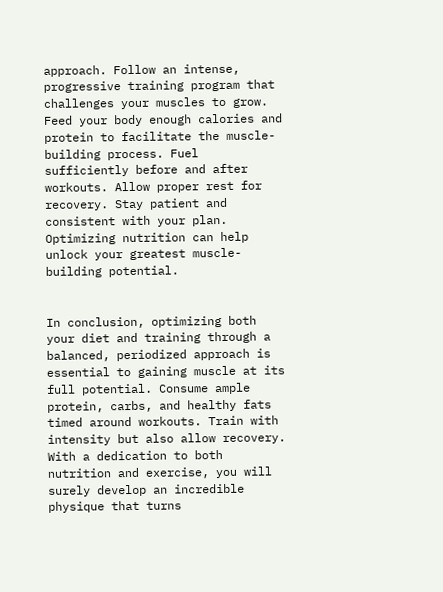approach. Follow an intense, progressive training program that challenges your muscles to grow. Feed your body enough calories and protein to facilitate the muscle-building process. Fuel sufficiently before and after workouts. Allow proper rest for recovery. Stay patient and consistent with your plan. Optimizing nutrition can help unlock your greatest muscle-building potential.


In conclusion, optimizing both your diet and training through a balanced, periodized approach is essential to gaining muscle at its full potential. Consume ample protein, carbs, and healthy fats timed around workouts. Train with intensity but also allow recovery. With a dedication to both nutrition and exercise, you will surely develop an incredible physique that turns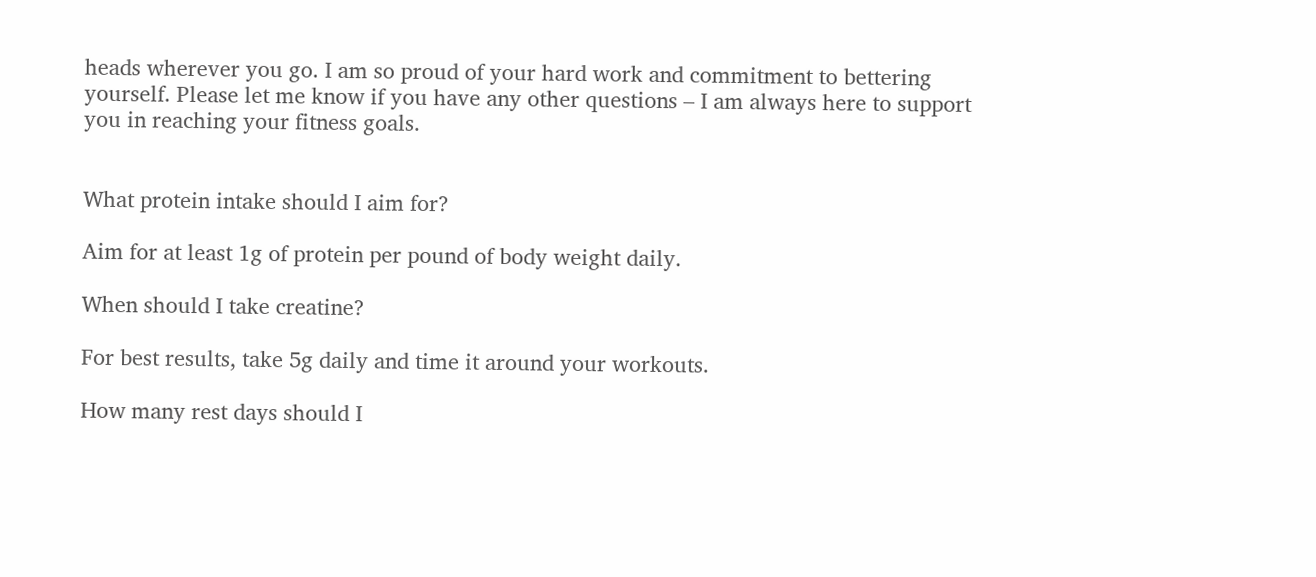heads wherever you go. I am so proud of your hard work and commitment to bettering yourself. Please let me know if you have any other questions – I am always here to support you in reaching your fitness goals.


What protein intake should I aim for?

Aim for at least 1g of protein per pound of body weight daily.

When should I take creatine?

For best results, take 5g daily and time it around your workouts.

How many rest days should I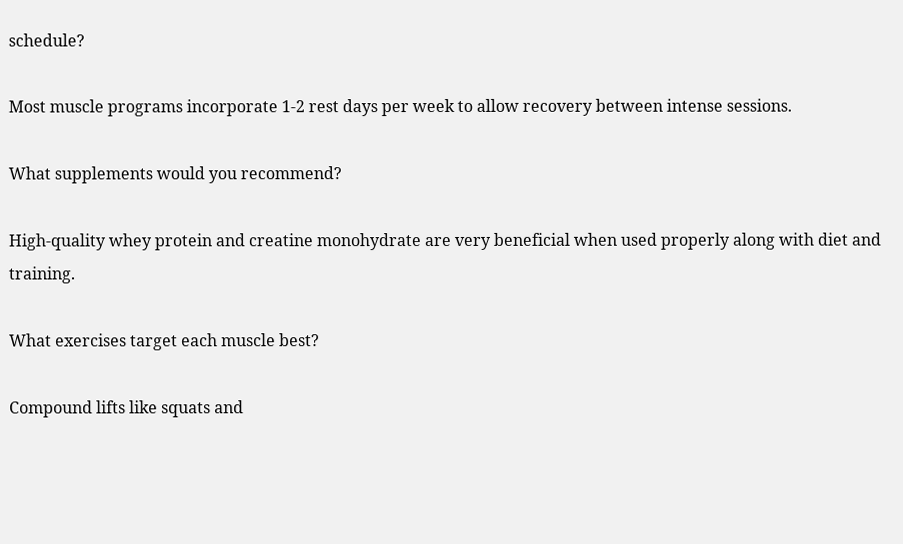schedule?

Most muscle programs incorporate 1-2 rest days per week to allow recovery between intense sessions.

What supplements would you recommend?

High-quality whey protein and creatine monohydrate are very beneficial when used properly along with diet and training.

What exercises target each muscle best?

Compound lifts like squats and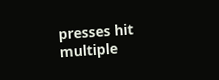presses hit multiple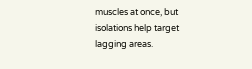muscles at once, but isolations help target lagging areas.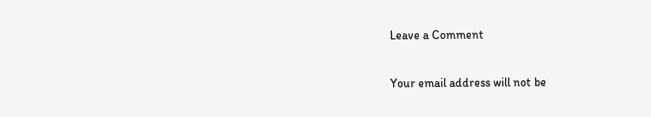Leave a Comment

Your email address will not be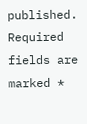published. Required fields are marked *